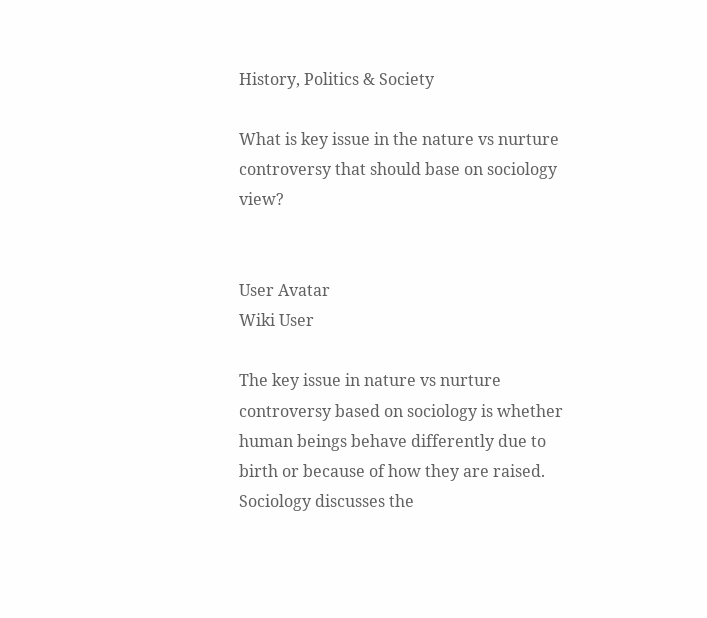History, Politics & Society

What is key issue in the nature vs nurture controversy that should base on sociology view?


User Avatar
Wiki User

The key issue in nature vs nurture controversy based on sociology is whether human beings behave differently due to birth or because of how they are raised. Sociology discusses the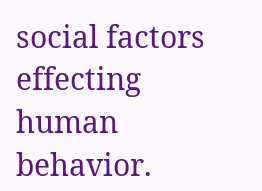social factors effecting human behavior.